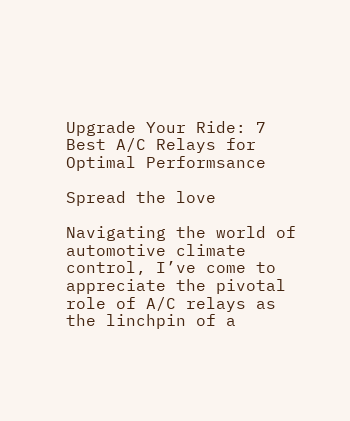Upgrade Your Ride: 7 Best A/C Relays for Optimal Performsance

Spread the love

Navigating the world of automotive climate control, I’ve come to appreciate the pivotal role of A/C relays as the linchpin of a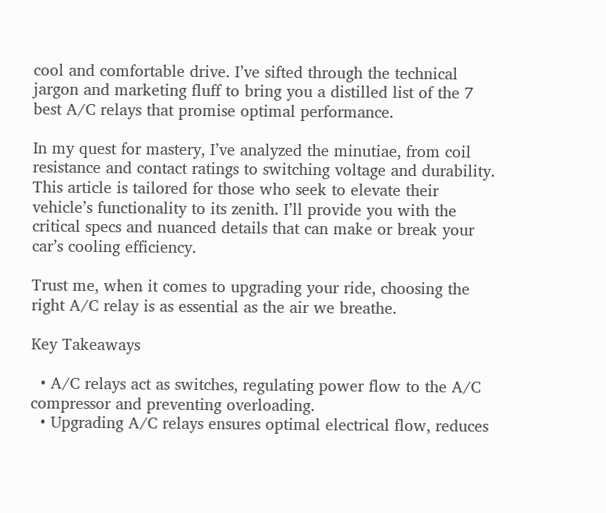cool and comfortable drive. I’ve sifted through the technical jargon and marketing fluff to bring you a distilled list of the 7 best A/C relays that promise optimal performance.

In my quest for mastery, I’ve analyzed the minutiae, from coil resistance and contact ratings to switching voltage and durability. This article is tailored for those who seek to elevate their vehicle’s functionality to its zenith. I’ll provide you with the critical specs and nuanced details that can make or break your car’s cooling efficiency.

Trust me, when it comes to upgrading your ride, choosing the right A/C relay is as essential as the air we breathe.

Key Takeaways

  • A/C relays act as switches, regulating power flow to the A/C compressor and preventing overloading.
  • Upgrading A/C relays ensures optimal electrical flow, reduces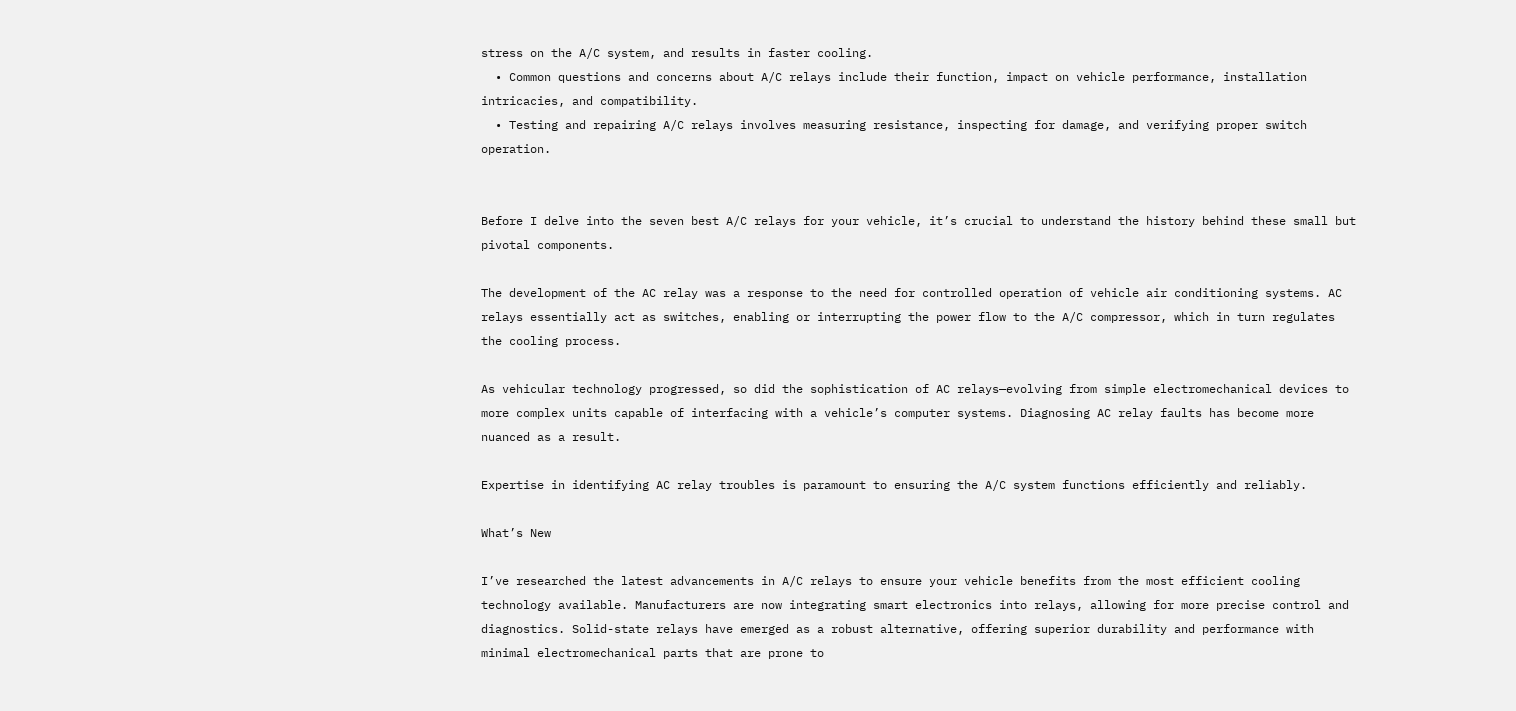stress on the A/C system, and results in faster cooling.
  • Common questions and concerns about A/C relays include their function, impact on vehicle performance, installation intricacies, and compatibility.
  • Testing and repairing A/C relays involves measuring resistance, inspecting for damage, and verifying proper switch operation.


Before I delve into the seven best A/C relays for your vehicle, it’s crucial to understand the history behind these small but pivotal components.

The development of the AC relay was a response to the need for controlled operation of vehicle air conditioning systems. AC relays essentially act as switches, enabling or interrupting the power flow to the A/C compressor, which in turn regulates the cooling process.

As vehicular technology progressed, so did the sophistication of AC relays—evolving from simple electromechanical devices to more complex units capable of interfacing with a vehicle’s computer systems. Diagnosing AC relay faults has become more nuanced as a result.

Expertise in identifying AC relay troubles is paramount to ensuring the A/C system functions efficiently and reliably.

What’s New

I’ve researched the latest advancements in A/C relays to ensure your vehicle benefits from the most efficient cooling technology available. Manufacturers are now integrating smart electronics into relays, allowing for more precise control and diagnostics. Solid-state relays have emerged as a robust alternative, offering superior durability and performance with minimal electromechanical parts that are prone to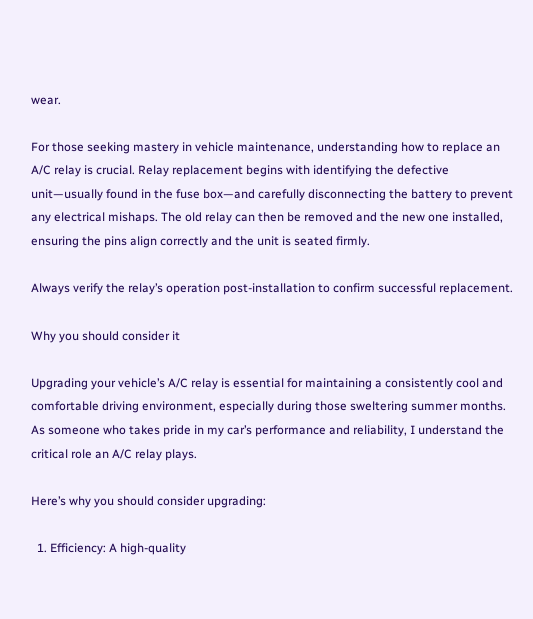wear.

For those seeking mastery in vehicle maintenance, understanding how to replace an A/C relay is crucial. Relay replacement begins with identifying the defective unit—usually found in the fuse box—and carefully disconnecting the battery to prevent any electrical mishaps. The old relay can then be removed and the new one installed, ensuring the pins align correctly and the unit is seated firmly.

Always verify the relay’s operation post-installation to confirm successful replacement.

Why you should consider it

Upgrading your vehicle’s A/C relay is essential for maintaining a consistently cool and comfortable driving environment, especially during those sweltering summer months. As someone who takes pride in my car’s performance and reliability, I understand the critical role an A/C relay plays.

Here’s why you should consider upgrading:

  1. Efficiency: A high-quality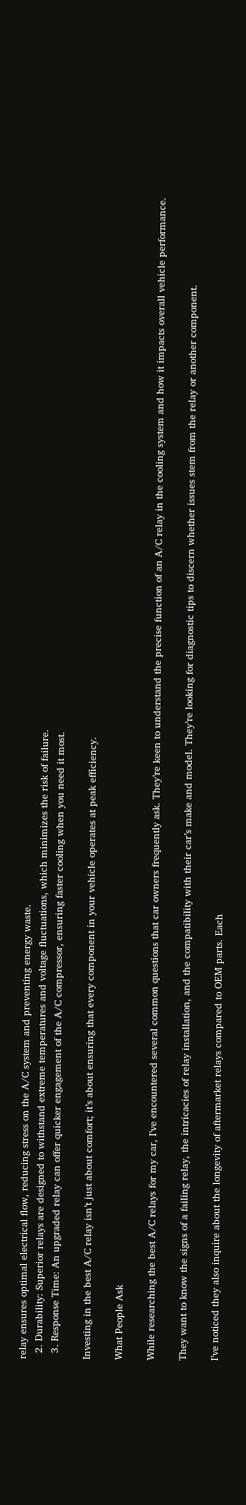relay ensures optimal electrical flow, reducing stress on the A/C system and preventing energy waste.
  2. Durability: Superior relays are designed to withstand extreme temperatures and voltage fluctuations, which minimizes the risk of failure.
  3. Response Time: An upgraded relay can offer quicker engagement of the A/C compressor, ensuring faster cooling when you need it most.

Investing in the best A/C relay isn’t just about comfort; it’s about ensuring that every component in your vehicle operates at peak efficiency.

What People Ask

While researching the best A/C relays for my car, I’ve encountered several common questions that car owners frequently ask. They’re keen to understand the precise function of an A/C relay in the cooling system and how it impacts overall vehicle performance.

They want to know the signs of a failing relay, the intricacies of relay installation, and the compatibility with their car’s make and model. They’re looking for diagnostic tips to discern whether issues stem from the relay or another component.

I’ve noticed they also inquire about the longevity of aftermarket relays compared to OEM parts. Each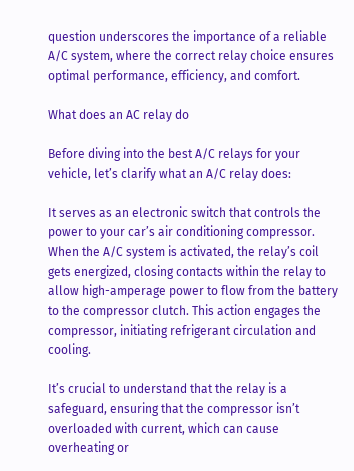question underscores the importance of a reliable A/C system, where the correct relay choice ensures optimal performance, efficiency, and comfort.

What does an AC relay do

Before diving into the best A/C relays for your vehicle, let’s clarify what an A/C relay does:

It serves as an electronic switch that controls the power to your car’s air conditioning compressor. When the A/C system is activated, the relay’s coil gets energized, closing contacts within the relay to allow high-amperage power to flow from the battery to the compressor clutch. This action engages the compressor, initiating refrigerant circulation and cooling.

It’s crucial to understand that the relay is a safeguard, ensuring that the compressor isn’t overloaded with current, which can cause overheating or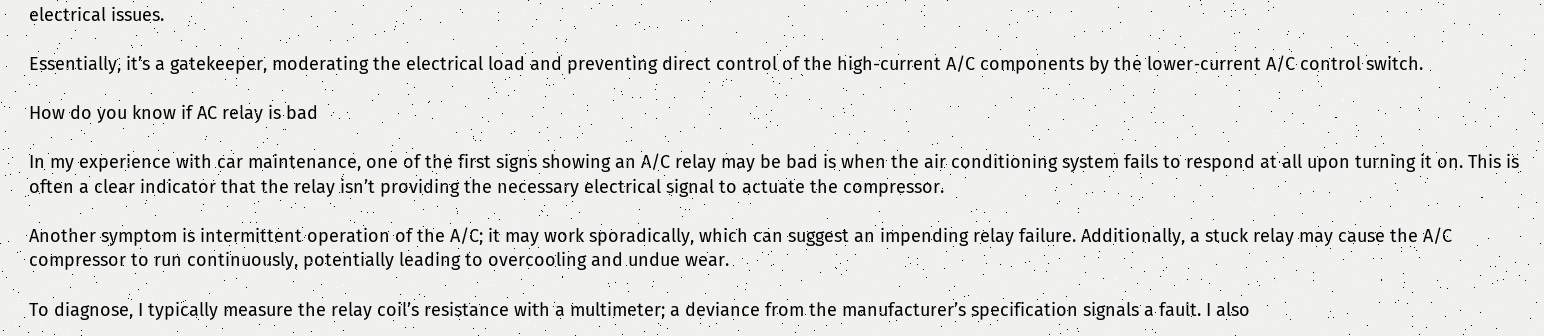electrical issues.

Essentially, it’s a gatekeeper, moderating the electrical load and preventing direct control of the high-current A/C components by the lower-current A/C control switch.

How do you know if AC relay is bad

In my experience with car maintenance, one of the first signs showing an A/C relay may be bad is when the air conditioning system fails to respond at all upon turning it on. This is often a clear indicator that the relay isn’t providing the necessary electrical signal to actuate the compressor.

Another symptom is intermittent operation of the A/C; it may work sporadically, which can suggest an impending relay failure. Additionally, a stuck relay may cause the A/C compressor to run continuously, potentially leading to overcooling and undue wear.

To diagnose, I typically measure the relay coil’s resistance with a multimeter; a deviance from the manufacturer’s specification signals a fault. I also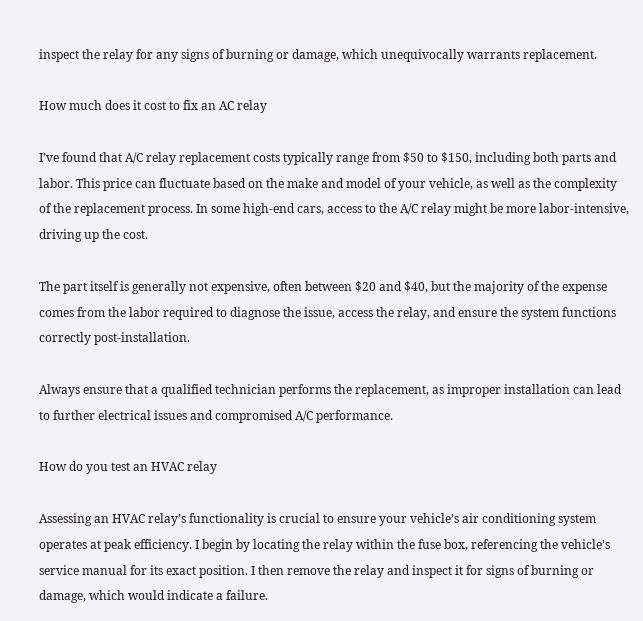inspect the relay for any signs of burning or damage, which unequivocally warrants replacement.

How much does it cost to fix an AC relay

I’ve found that A/C relay replacement costs typically range from $50 to $150, including both parts and labor. This price can fluctuate based on the make and model of your vehicle, as well as the complexity of the replacement process. In some high-end cars, access to the A/C relay might be more labor-intensive, driving up the cost.

The part itself is generally not expensive, often between $20 and $40, but the majority of the expense comes from the labor required to diagnose the issue, access the relay, and ensure the system functions correctly post-installation.

Always ensure that a qualified technician performs the replacement, as improper installation can lead to further electrical issues and compromised A/C performance.

How do you test an HVAC relay

Assessing an HVAC relay’s functionality is crucial to ensure your vehicle’s air conditioning system operates at peak efficiency. I begin by locating the relay within the fuse box, referencing the vehicle’s service manual for its exact position. I then remove the relay and inspect it for signs of burning or damage, which would indicate a failure.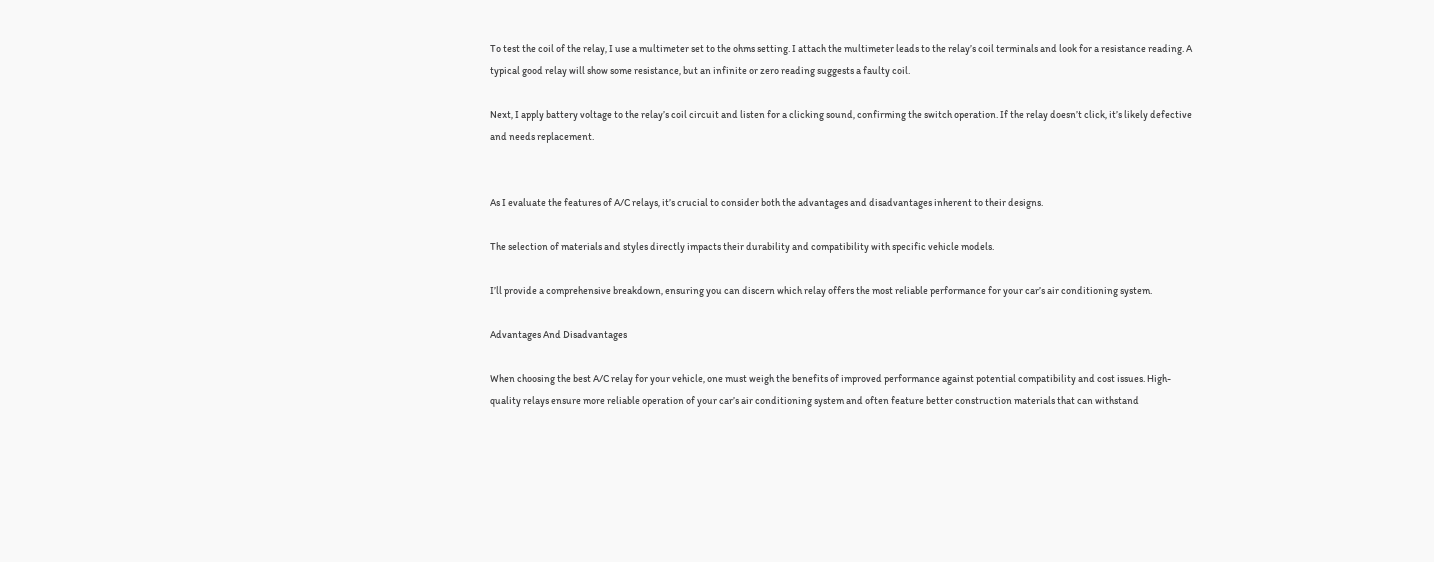To test the coil of the relay, I use a multimeter set to the ohms setting. I attach the multimeter leads to the relay’s coil terminals and look for a resistance reading. A typical good relay will show some resistance, but an infinite or zero reading suggests a faulty coil.

Next, I apply battery voltage to the relay’s coil circuit and listen for a clicking sound, confirming the switch operation. If the relay doesn’t click, it’s likely defective and needs replacement.


As I evaluate the features of A/C relays, it’s crucial to consider both the advantages and disadvantages inherent to their designs.

The selection of materials and styles directly impacts their durability and compatibility with specific vehicle models.

I’ll provide a comprehensive breakdown, ensuring you can discern which relay offers the most reliable performance for your car’s air conditioning system.

Advantages And Disadvantages

When choosing the best A/C relay for your vehicle, one must weigh the benefits of improved performance against potential compatibility and cost issues. High-quality relays ensure more reliable operation of your car’s air conditioning system and often feature better construction materials that can withstand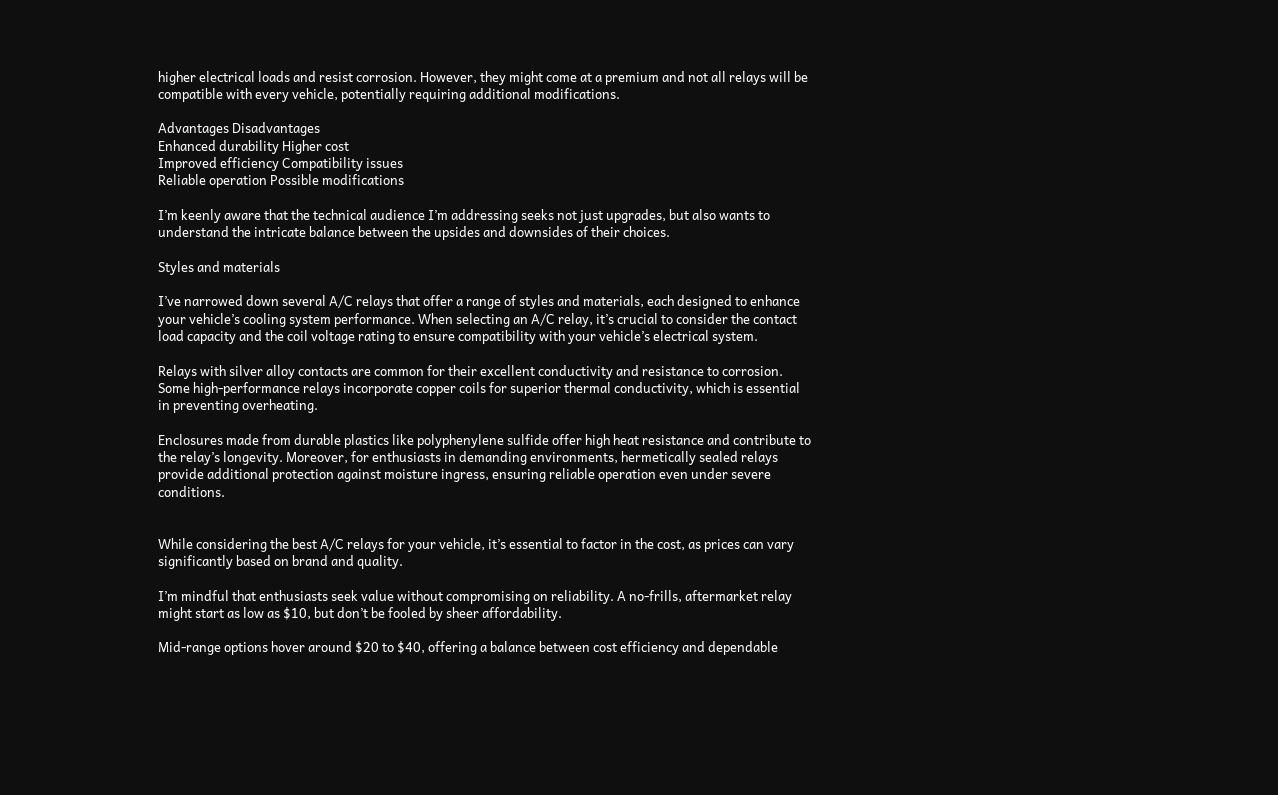higher electrical loads and resist corrosion. However, they might come at a premium and not all relays will be compatible with every vehicle, potentially requiring additional modifications.

Advantages Disadvantages
Enhanced durability Higher cost
Improved efficiency Compatibility issues
Reliable operation Possible modifications

I’m keenly aware that the technical audience I’m addressing seeks not just upgrades, but also wants to understand the intricate balance between the upsides and downsides of their choices.

Styles and materials

I’ve narrowed down several A/C relays that offer a range of styles and materials, each designed to enhance your vehicle’s cooling system performance. When selecting an A/C relay, it’s crucial to consider the contact load capacity and the coil voltage rating to ensure compatibility with your vehicle’s electrical system.

Relays with silver alloy contacts are common for their excellent conductivity and resistance to corrosion. Some high-performance relays incorporate copper coils for superior thermal conductivity, which is essential in preventing overheating.

Enclosures made from durable plastics like polyphenylene sulfide offer high heat resistance and contribute to the relay’s longevity. Moreover, for enthusiasts in demanding environments, hermetically sealed relays provide additional protection against moisture ingress, ensuring reliable operation even under severe conditions.


While considering the best A/C relays for your vehicle, it’s essential to factor in the cost, as prices can vary significantly based on brand and quality.

I’m mindful that enthusiasts seek value without compromising on reliability. A no-frills, aftermarket relay might start as low as $10, but don’t be fooled by sheer affordability.

Mid-range options hover around $20 to $40, offering a balance between cost efficiency and dependable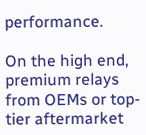performance.

On the high end, premium relays from OEMs or top-tier aftermarket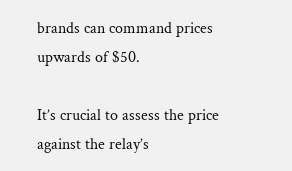brands can command prices upwards of $50.

It’s crucial to assess the price against the relay’s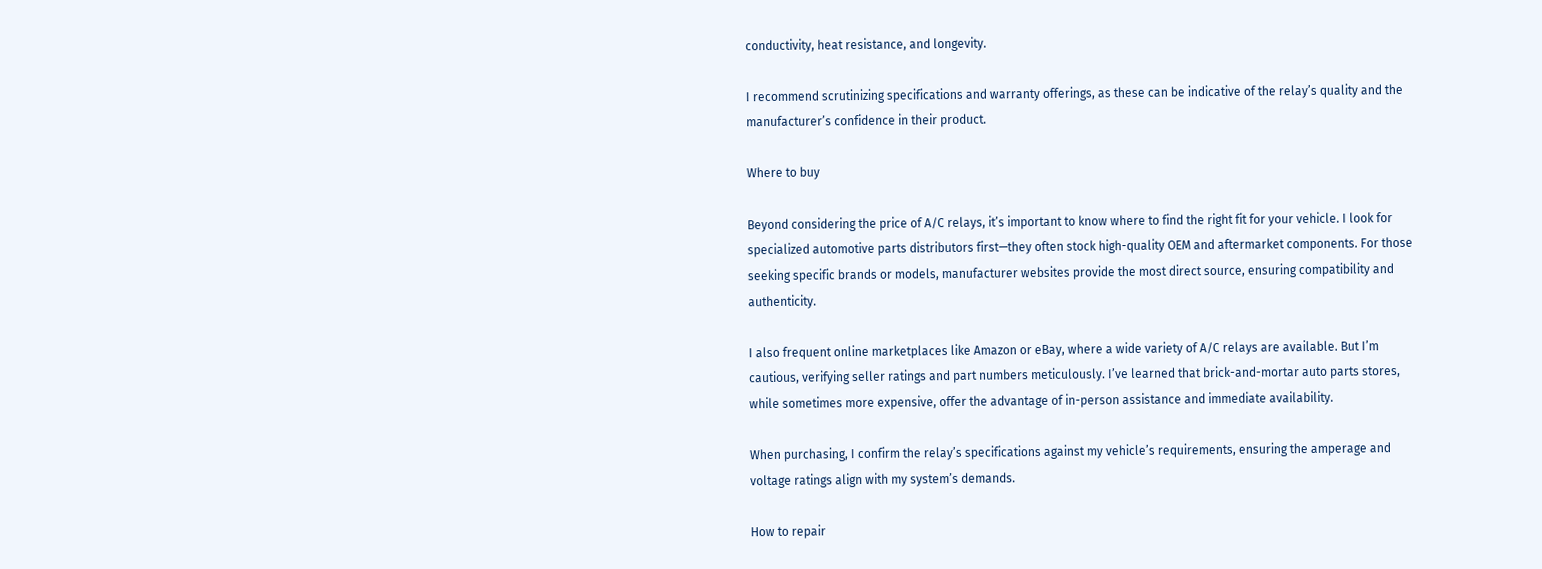conductivity, heat resistance, and longevity.

I recommend scrutinizing specifications and warranty offerings, as these can be indicative of the relay’s quality and the manufacturer’s confidence in their product.

Where to buy

Beyond considering the price of A/C relays, it’s important to know where to find the right fit for your vehicle. I look for specialized automotive parts distributors first—they often stock high-quality OEM and aftermarket components. For those seeking specific brands or models, manufacturer websites provide the most direct source, ensuring compatibility and authenticity.

I also frequent online marketplaces like Amazon or eBay, where a wide variety of A/C relays are available. But I’m cautious, verifying seller ratings and part numbers meticulously. I’ve learned that brick-and-mortar auto parts stores, while sometimes more expensive, offer the advantage of in-person assistance and immediate availability.

When purchasing, I confirm the relay’s specifications against my vehicle’s requirements, ensuring the amperage and voltage ratings align with my system’s demands.

How to repair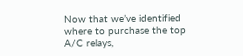Now that we’ve identified where to purchase the top A/C relays,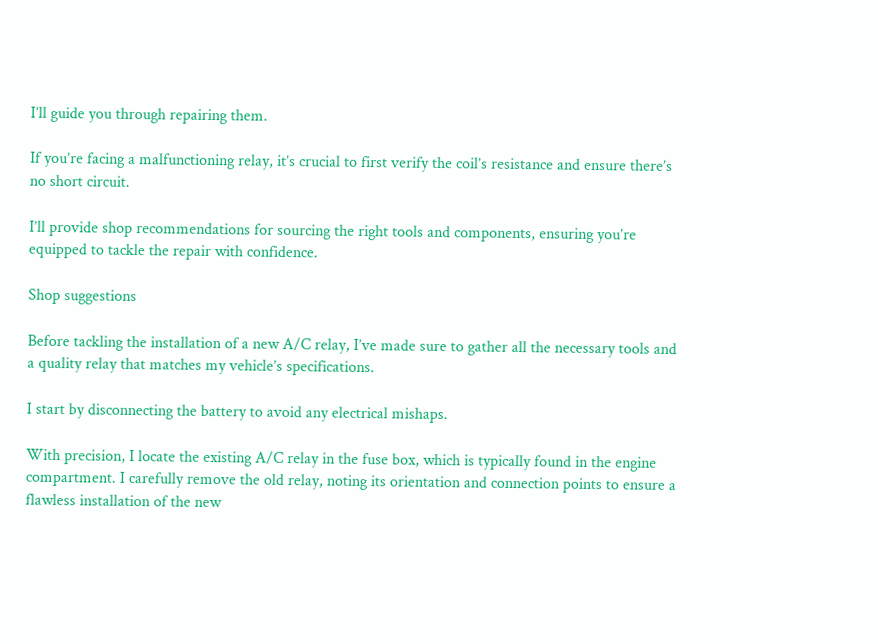I’ll guide you through repairing them.

If you’re facing a malfunctioning relay, it’s crucial to first verify the coil’s resistance and ensure there’s no short circuit.

I’ll provide shop recommendations for sourcing the right tools and components, ensuring you’re equipped to tackle the repair with confidence.

Shop suggestions

Before tackling the installation of a new A/C relay, I’ve made sure to gather all the necessary tools and a quality relay that matches my vehicle’s specifications.

I start by disconnecting the battery to avoid any electrical mishaps.

With precision, I locate the existing A/C relay in the fuse box, which is typically found in the engine compartment. I carefully remove the old relay, noting its orientation and connection points to ensure a flawless installation of the new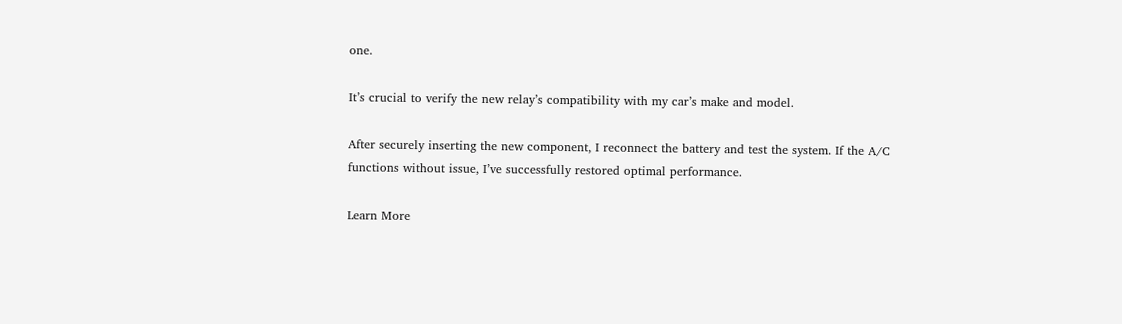one.

It’s crucial to verify the new relay’s compatibility with my car’s make and model.

After securely inserting the new component, I reconnect the battery and test the system. If the A/C functions without issue, I’ve successfully restored optimal performance.

Learn More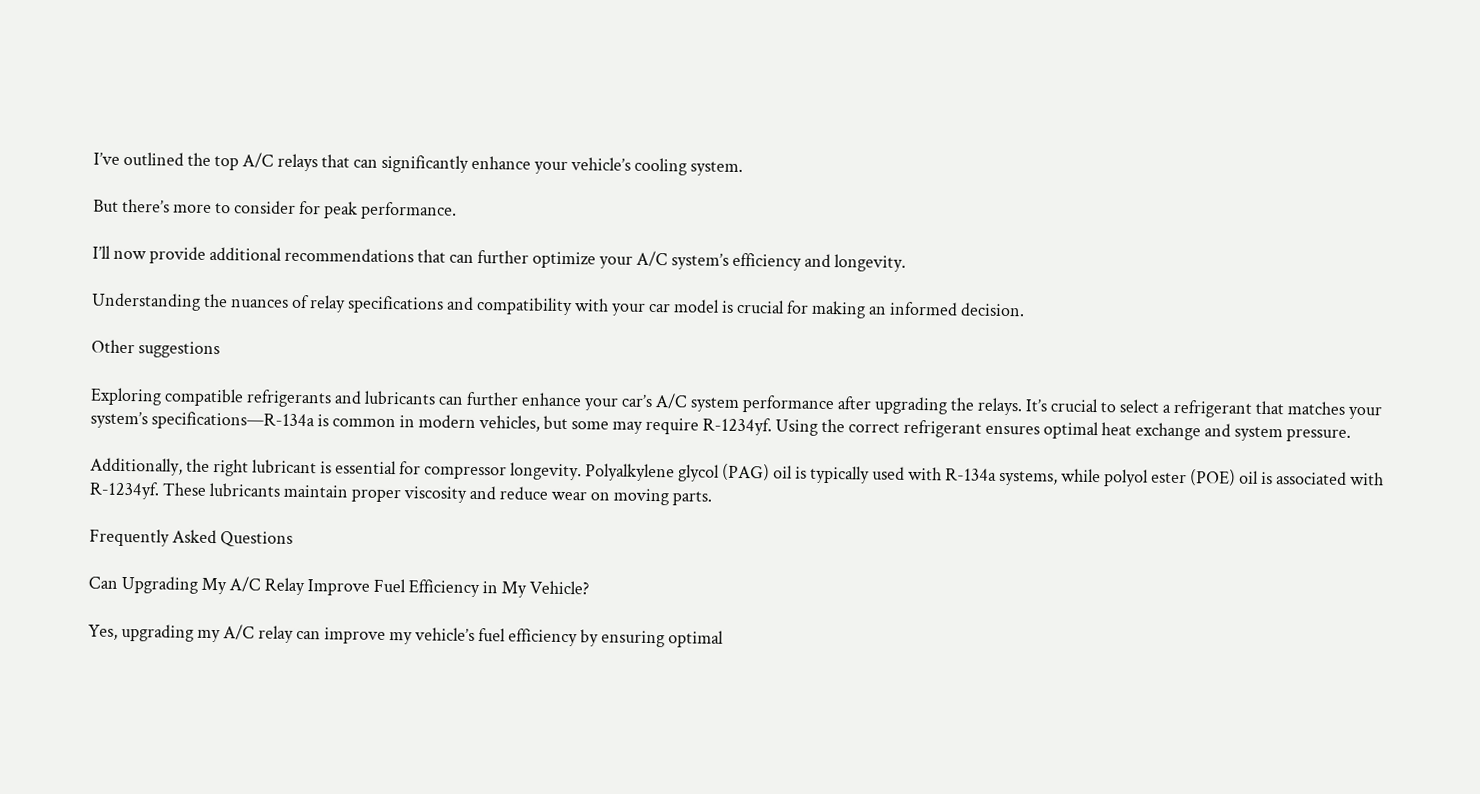I’ve outlined the top A/C relays that can significantly enhance your vehicle’s cooling system.

But there’s more to consider for peak performance.

I’ll now provide additional recommendations that can further optimize your A/C system’s efficiency and longevity.

Understanding the nuances of relay specifications and compatibility with your car model is crucial for making an informed decision.

Other suggestions

Exploring compatible refrigerants and lubricants can further enhance your car’s A/C system performance after upgrading the relays. It’s crucial to select a refrigerant that matches your system’s specifications—R-134a is common in modern vehicles, but some may require R-1234yf. Using the correct refrigerant ensures optimal heat exchange and system pressure.

Additionally, the right lubricant is essential for compressor longevity. Polyalkylene glycol (PAG) oil is typically used with R-134a systems, while polyol ester (POE) oil is associated with R-1234yf. These lubricants maintain proper viscosity and reduce wear on moving parts.

Frequently Asked Questions

Can Upgrading My A/C Relay Improve Fuel Efficiency in My Vehicle?

Yes, upgrading my A/C relay can improve my vehicle’s fuel efficiency by ensuring optimal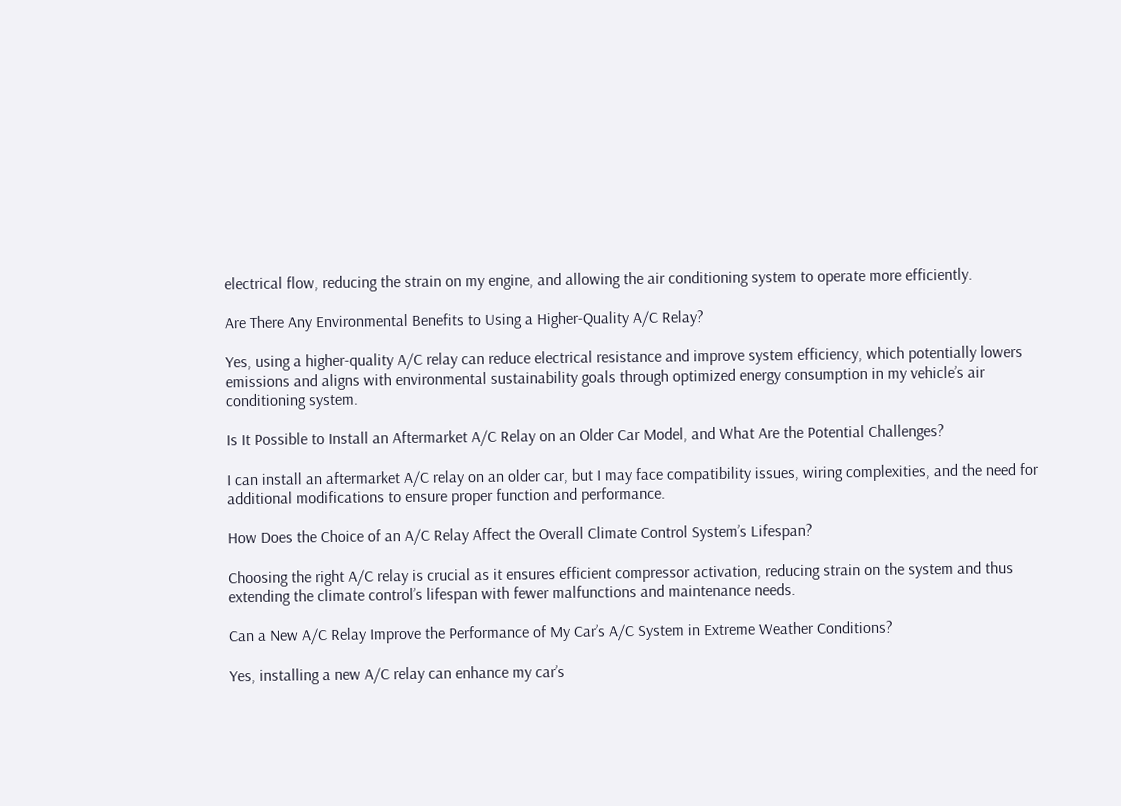electrical flow, reducing the strain on my engine, and allowing the air conditioning system to operate more efficiently.

Are There Any Environmental Benefits to Using a Higher-Quality A/C Relay?

Yes, using a higher-quality A/C relay can reduce electrical resistance and improve system efficiency, which potentially lowers emissions and aligns with environmental sustainability goals through optimized energy consumption in my vehicle’s air conditioning system.

Is It Possible to Install an Aftermarket A/C Relay on an Older Car Model, and What Are the Potential Challenges?

I can install an aftermarket A/C relay on an older car, but I may face compatibility issues, wiring complexities, and the need for additional modifications to ensure proper function and performance.

How Does the Choice of an A/C Relay Affect the Overall Climate Control System’s Lifespan?

Choosing the right A/C relay is crucial as it ensures efficient compressor activation, reducing strain on the system and thus extending the climate control’s lifespan with fewer malfunctions and maintenance needs.

Can a New A/C Relay Improve the Performance of My Car’s A/C System in Extreme Weather Conditions?

Yes, installing a new A/C relay can enhance my car’s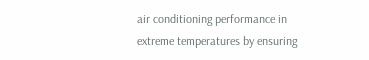air conditioning performance in extreme temperatures by ensuring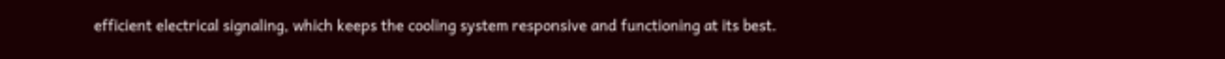efficient electrical signaling, which keeps the cooling system responsive and functioning at its best.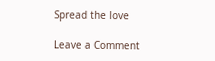Spread the love

Leave a Comment